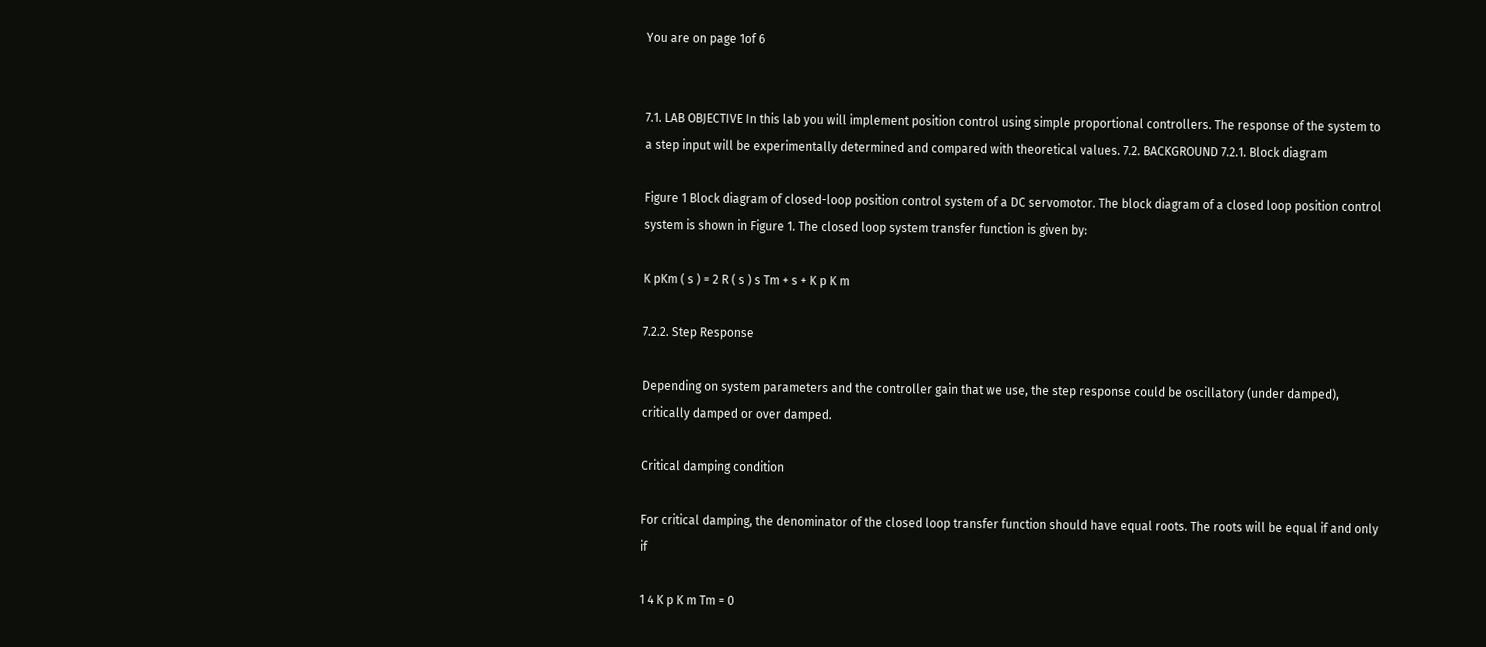You are on page 1of 6


7.1. LAB OBJECTIVE In this lab you will implement position control using simple proportional controllers. The response of the system to a step input will be experimentally determined and compared with theoretical values. 7.2. BACKGROUND 7.2.1. Block diagram

Figure 1 Block diagram of closed-loop position control system of a DC servomotor. The block diagram of a closed loop position control system is shown in Figure 1. The closed loop system transfer function is given by:

K pKm ( s ) = 2 R ( s ) s Tm + s + K p K m

7.2.2. Step Response

Depending on system parameters and the controller gain that we use, the step response could be oscillatory (under damped), critically damped or over damped.

Critical damping condition

For critical damping, the denominator of the closed loop transfer function should have equal roots. The roots will be equal if and only if

1 4 K p K m Tm = 0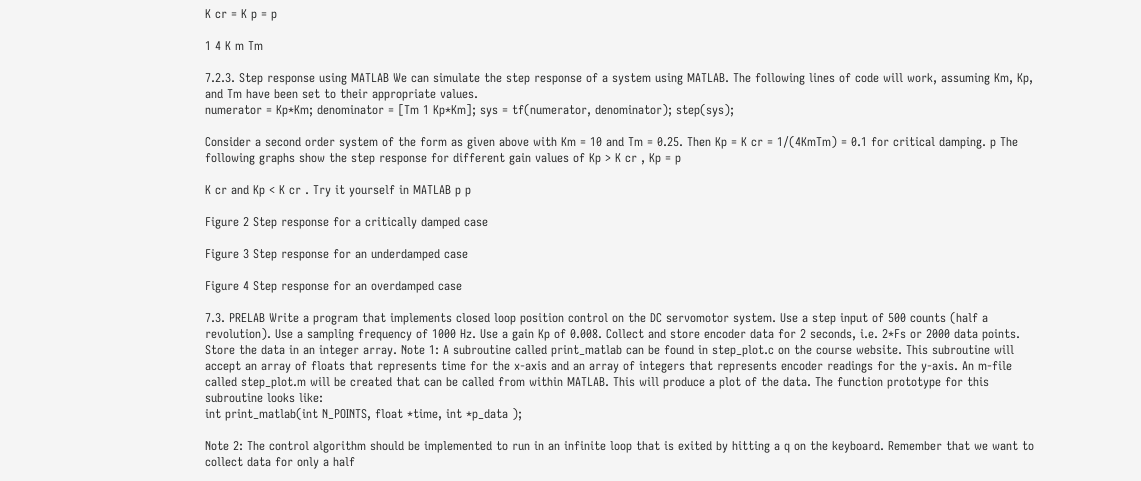K cr = K p = p

1 4 K m Tm

7.2.3. Step response using MATLAB We can simulate the step response of a system using MATLAB. The following lines of code will work, assuming Km, Kp, and Tm have been set to their appropriate values.
numerator = Kp*Km; denominator = [Tm 1 Kp*Km]; sys = tf(numerator, denominator); step(sys);

Consider a second order system of the form as given above with Km = 10 and Tm = 0.25. Then Kp = K cr = 1/(4KmTm) = 0.1 for critical damping. p The following graphs show the step response for different gain values of Kp > K cr , Kp = p

K cr and Kp < K cr . Try it yourself in MATLAB p p

Figure 2 Step response for a critically damped case

Figure 3 Step response for an underdamped case

Figure 4 Step response for an overdamped case

7.3. PRELAB Write a program that implements closed loop position control on the DC servomotor system. Use a step input of 500 counts (half a revolution). Use a sampling frequency of 1000 Hz. Use a gain Kp of 0.008. Collect and store encoder data for 2 seconds, i.e. 2*Fs or 2000 data points. Store the data in an integer array. Note 1: A subroutine called print_matlab can be found in step_plot.c on the course website. This subroutine will accept an array of floats that represents time for the x-axis and an array of integers that represents encoder readings for the y-axis. An m-file called step_plot.m will be created that can be called from within MATLAB. This will produce a plot of the data. The function prototype for this subroutine looks like:
int print_matlab(int N_POINTS, float *time, int *p_data );

Note 2: The control algorithm should be implemented to run in an infinite loop that is exited by hitting a q on the keyboard. Remember that we want to collect data for only a half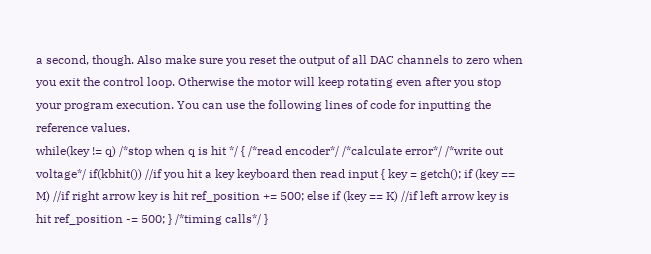a second, though. Also make sure you reset the output of all DAC channels to zero when you exit the control loop. Otherwise the motor will keep rotating even after you stop your program execution. You can use the following lines of code for inputting the reference values.
while(key != q) /*stop when q is hit */ { /*read encoder*/ /*calculate error*/ /*write out voltage*/ if(kbhit()) //if you hit a key keyboard then read input { key = getch(); if (key == M) //if right arrow key is hit ref_position += 500; else if (key == K) //if left arrow key is hit ref_position -= 500; } /*timing calls*/ }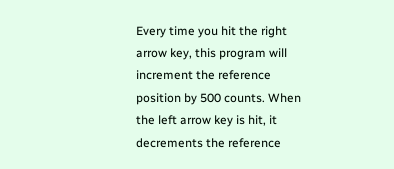Every time you hit the right arrow key, this program will increment the reference position by 500 counts. When the left arrow key is hit, it decrements the reference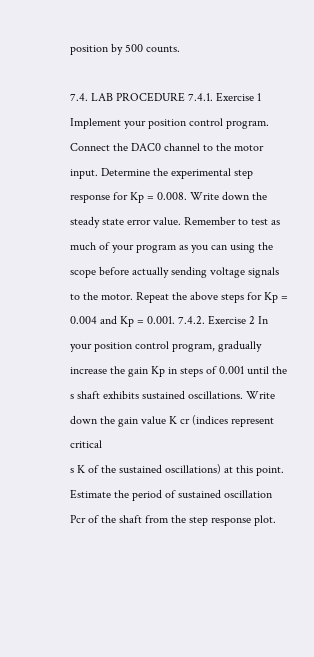position by 500 counts.

7.4. LAB PROCEDURE 7.4.1. Exercise 1 Implement your position control program. Connect the DAC0 channel to the motor input. Determine the experimental step response for Kp = 0.008. Write down the steady state error value. Remember to test as much of your program as you can using the scope before actually sending voltage signals to the motor. Repeat the above steps for Kp = 0.004 and Kp = 0.001. 7.4.2. Exercise 2 In your position control program, gradually increase the gain Kp in steps of 0.001 until the s shaft exhibits sustained oscillations. Write down the gain value K cr (indices represent critical
s K of the sustained oscillations) at this point. Estimate the period of sustained oscillation Pcr of the shaft from the step response plot.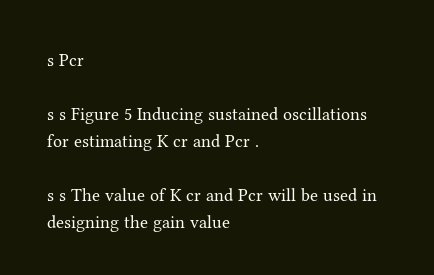s Pcr

s s Figure 5 Inducing sustained oscillations for estimating K cr and Pcr .

s s The value of K cr and Pcr will be used in designing the gain value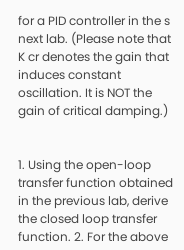for a PID controller in the s next lab. (Please note that K cr denotes the gain that induces constant oscillation. It is NOT the gain of critical damping.)


1. Using the open-loop transfer function obtained in the previous lab, derive the closed loop transfer function. 2. For the above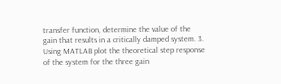transfer function, determine the value of the gain that results in a critically damped system. 3. Using MATLAB plot the theoretical step response of the system for the three gain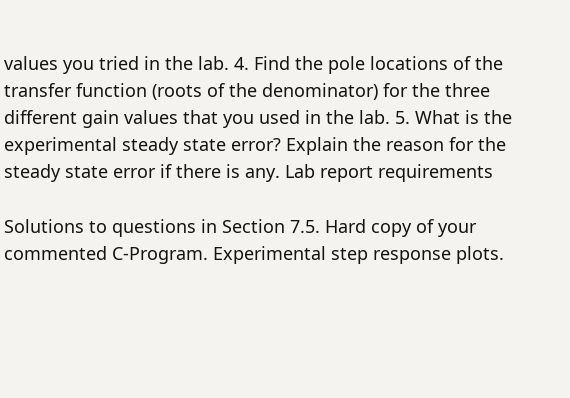values you tried in the lab. 4. Find the pole locations of the transfer function (roots of the denominator) for the three different gain values that you used in the lab. 5. What is the experimental steady state error? Explain the reason for the steady state error if there is any. Lab report requirements

Solutions to questions in Section 7.5. Hard copy of your commented C-Program. Experimental step response plots.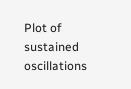Plot of sustained oscillations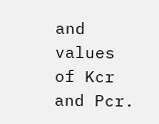and values of Kcr and Pcr.